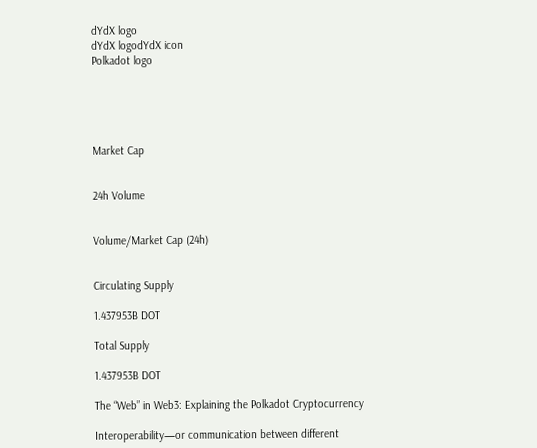dYdX logo
dYdX logodYdX icon
Polkadot logo





Market Cap


24h Volume


Volume/Market Cap (24h)


Circulating Supply

1.437953B DOT

Total Supply

1.437953B DOT

The “Web” in Web3: Explaining the Polkadot Cryptocurrency

Interoperability—or communication between different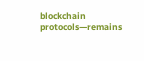blockchain protocols—remains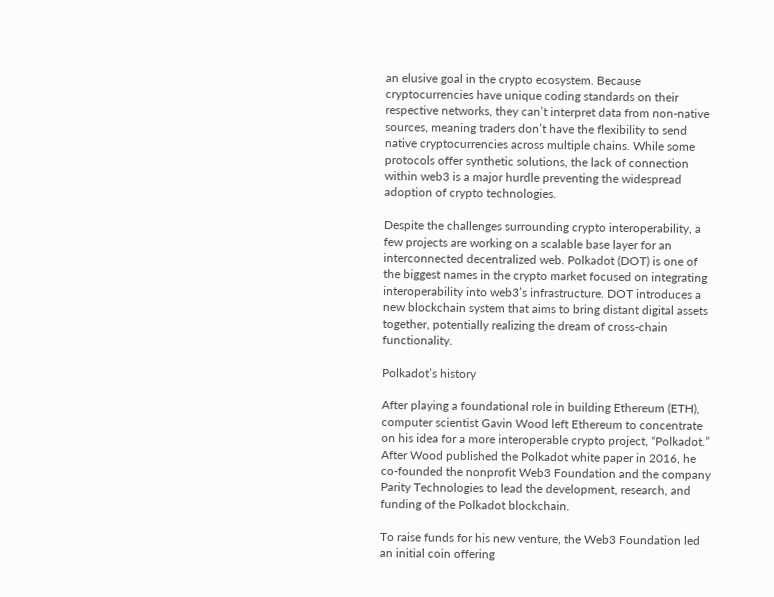an elusive goal in the crypto ecosystem. Because cryptocurrencies have unique coding standards on their respective networks, they can’t interpret data from non-native sources, meaning traders don’t have the flexibility to send native cryptocurrencies across multiple chains. While some protocols offer synthetic solutions, the lack of connection within web3 is a major hurdle preventing the widespread adoption of crypto technologies.

Despite the challenges surrounding crypto interoperability, a few projects are working on a scalable base layer for an interconnected decentralized web. Polkadot (DOT) is one of the biggest names in the crypto market focused on integrating interoperability into web3’s infrastructure. DOT introduces a new blockchain system that aims to bring distant digital assets together, potentially realizing the dream of cross-chain functionality.

Polkadot’s history

After playing a foundational role in building Ethereum (ETH), computer scientist Gavin Wood left Ethereum to concentrate on his idea for a more interoperable crypto project, “Polkadot.” After Wood published the Polkadot white paper in 2016, he co-founded the nonprofit Web3 Foundation and the company Parity Technologies to lead the development, research, and funding of the Polkadot blockchain.

To raise funds for his new venture, the Web3 Foundation led an initial coin offering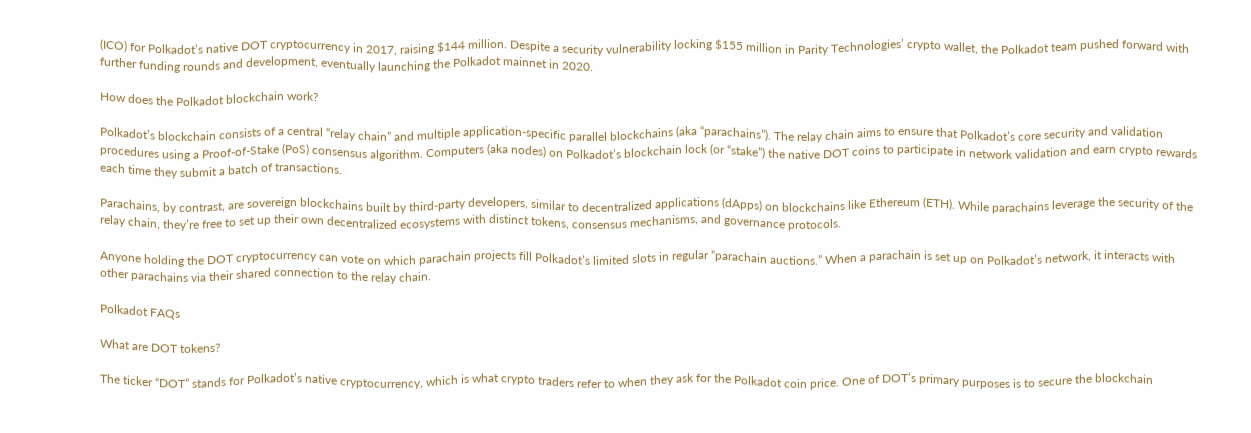(ICO) for Polkadot’s native DOT cryptocurrency in 2017, raising $144 million. Despite a security vulnerability locking $155 million in Parity Technologies’ crypto wallet, the Polkadot team pushed forward with further funding rounds and development, eventually launching the Polkadot mainnet in 2020.

How does the Polkadot blockchain work?

Polkadot’s blockchain consists of a central “relay chain” and multiple application-specific parallel blockchains (aka “parachains”). The relay chain aims to ensure that Polkadot’s core security and validation procedures using a Proof-of-Stake (PoS) consensus algorithm. Computers (aka nodes) on Polkadot’s blockchain lock (or “stake”) the native DOT coins to participate in network validation and earn crypto rewards each time they submit a batch of transactions.

Parachains, by contrast, are sovereign blockchains built by third-party developers, similar to decentralized applications (dApps) on blockchains like Ethereum (ETH). While parachains leverage the security of the relay chain, they’re free to set up their own decentralized ecosystems with distinct tokens, consensus mechanisms, and governance protocols.

Anyone holding the DOT cryptocurrency can vote on which parachain projects fill Polkadot’s limited slots in regular “parachain auctions.” When a parachain is set up on Polkadot’s network, it interacts with other parachains via their shared connection to the relay chain.

Polkadot FAQs

What are DOT tokens?

The ticker “DOT” stands for Polkadot’s native cryptocurrency, which is what crypto traders refer to when they ask for the Polkadot coin price. One of DOT’s primary purposes is to secure the blockchain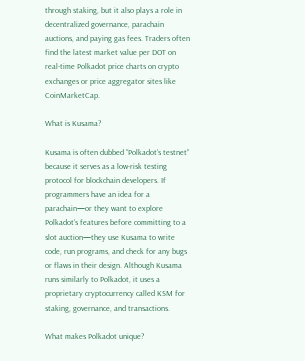through staking, but it also plays a role in decentralized governance, parachain auctions, and paying gas fees. Traders often find the latest market value per DOT on real-time Polkadot price charts on crypto exchanges or price aggregator sites like CoinMarketCap.

What is Kusama?

Kusama is often dubbed “Polkadot’s testnet” because it serves as a low-risk testing protocol for blockchain developers. If programmers have an idea for a parachain—or they want to explore Polkadot’s features before committing to a slot auction—they use Kusama to write code, run programs, and check for any bugs or flaws in their design. Although Kusama runs similarly to Polkadot, it uses a proprietary cryptocurrency called KSM for staking, governance, and transactions.

What makes Polkadot unique?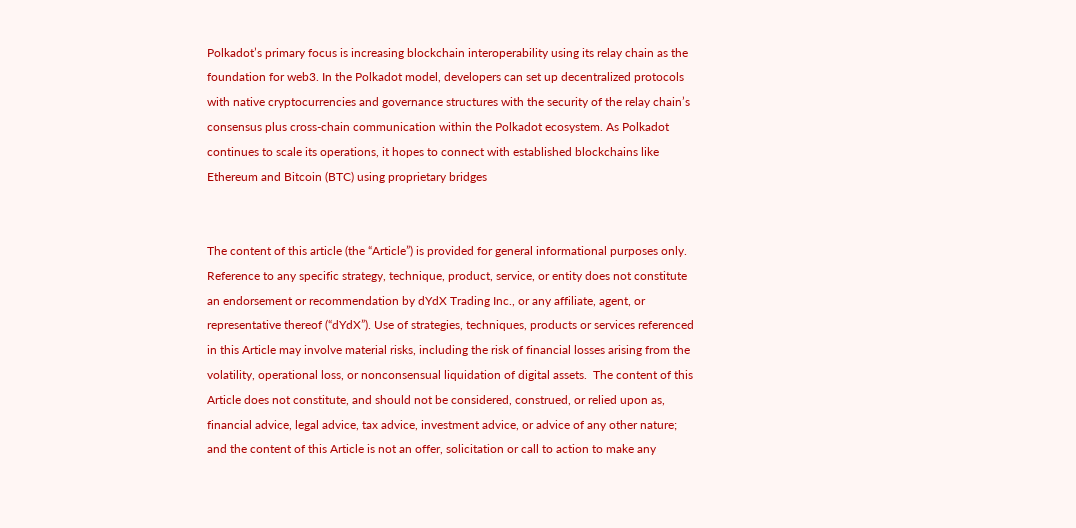Polkadot’s primary focus is increasing blockchain interoperability using its relay chain as the foundation for web3. In the Polkadot model, developers can set up decentralized protocols with native cryptocurrencies and governance structures with the security of the relay chain’s consensus plus cross-chain communication within the Polkadot ecosystem. As Polkadot continues to scale its operations, it hopes to connect with established blockchains like Ethereum and Bitcoin (BTC) using proprietary bridges


The content of this article (the “Article”) is provided for general informational purposes only. Reference to any specific strategy, technique, product, service, or entity does not constitute an endorsement or recommendation by dYdX Trading Inc., or any affiliate, agent, or representative thereof (“dYdX”). Use of strategies, techniques, products or services referenced in this Article may involve material risks, including the risk of financial losses arising from the volatility, operational loss, or nonconsensual liquidation of digital assets.  The content of this Article does not constitute, and should not be considered, construed, or relied upon as, financial advice, legal advice, tax advice, investment advice, or advice of any other nature; and the content of this Article is not an offer, solicitation or call to action to make any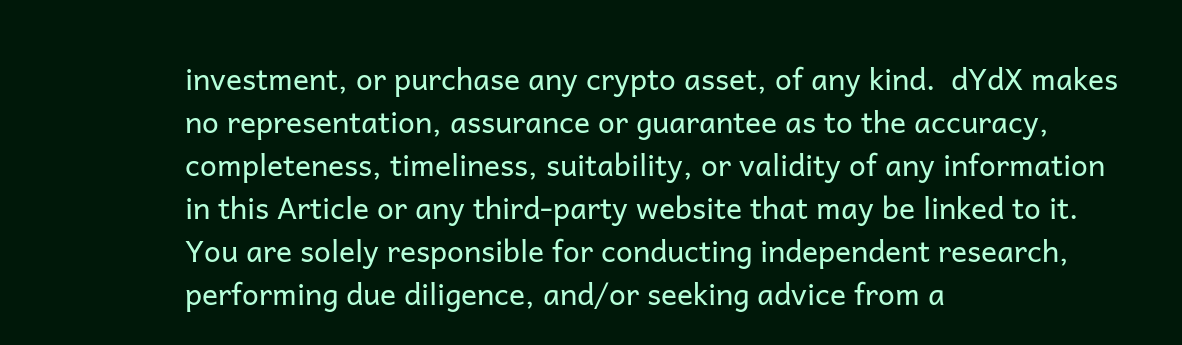investment, or purchase any crypto asset, of any kind.  dYdX makes no representation, assurance or guarantee as to the accuracy, completeness, timeliness, suitability, or validity of any information in this Article or any third-party website that may be linked to it.  You are solely responsible for conducting independent research, performing due diligence, and/or seeking advice from a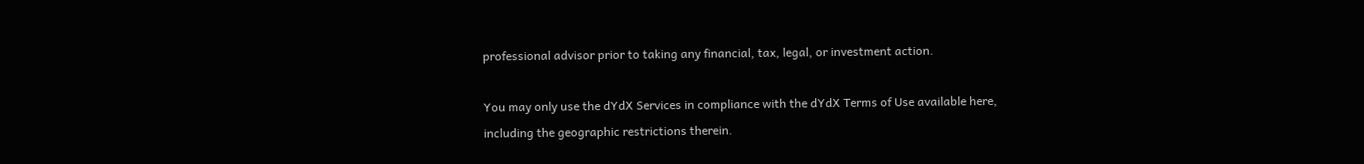professional advisor prior to taking any financial, tax, legal, or investment action.

You may only use the dYdX Services in compliance with the dYdX Terms of Use available here, including the geographic restrictions therein.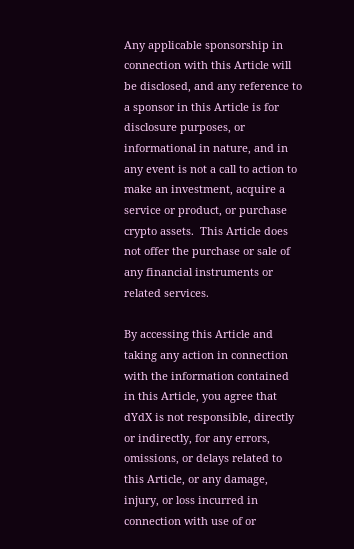Any applicable sponsorship in connection with this Article will be disclosed, and any reference to a sponsor in this Article is for disclosure purposes, or informational in nature, and in any event is not a call to action to make an investment, acquire a service or product, or purchase crypto assets.  This Article does not offer the purchase or sale of any financial instruments or related services.

By accessing this Article and taking any action in connection with the information contained in this Article, you agree that dYdX is not responsible, directly or indirectly, for any errors, omissions, or delays related to this Article, or any damage, injury, or loss incurred in connection with use of or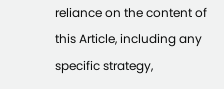reliance on the content of this Article, including any specific strategy,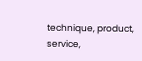technique, product, service,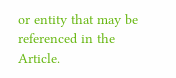or entity that may be referenced in the Article.